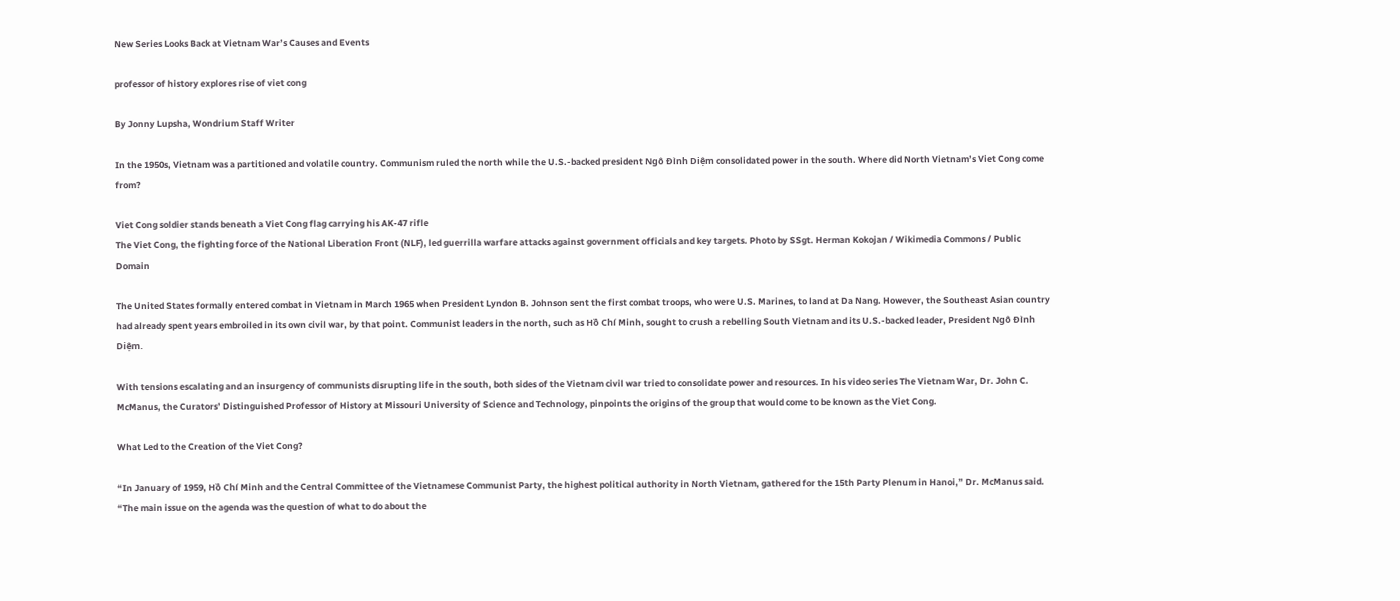New Series Looks Back at Vietnam War’s Causes and Events

professor of history explores rise of viet cong

By Jonny Lupsha, Wondrium Staff Writer

In the 1950s, Vietnam was a partitioned and volatile country. Communism ruled the north while the U.S.-backed president Ngô Đình Diệm consolidated power in the south. Where did North Vietnam’s Viet Cong come from?

Viet Cong soldier stands beneath a Viet Cong flag carrying his AK-47 rifle
The Viet Cong, the fighting force of the National Liberation Front (NLF), led guerrilla warfare attacks against government officials and key targets. Photo by SSgt. Herman Kokojan / Wikimedia Commons / Public Domain

The United States formally entered combat in Vietnam in March 1965 when President Lyndon B. Johnson sent the first combat troops, who were U.S. Marines, to land at Da Nang. However, the Southeast Asian country had already spent years embroiled in its own civil war, by that point. Communist leaders in the north, such as Hồ Chí Minh, sought to crush a rebelling South Vietnam and its U.S.-backed leader, President Ngô Đình Diệm.

With tensions escalating and an insurgency of communists disrupting life in the south, both sides of the Vietnam civil war tried to consolidate power and resources. In his video series The Vietnam War, Dr. John C. McManus, the Curators’ Distinguished Professor of History at Missouri University of Science and Technology, pinpoints the origins of the group that would come to be known as the Viet Cong.

What Led to the Creation of the Viet Cong?

“In January of 1959, Hồ Chí Minh and the Central Committee of the Vietnamese Communist Party, the highest political authority in North Vietnam, gathered for the 15th Party Plenum in Hanoi,” Dr. McManus said. “The main issue on the agenda was the question of what to do about the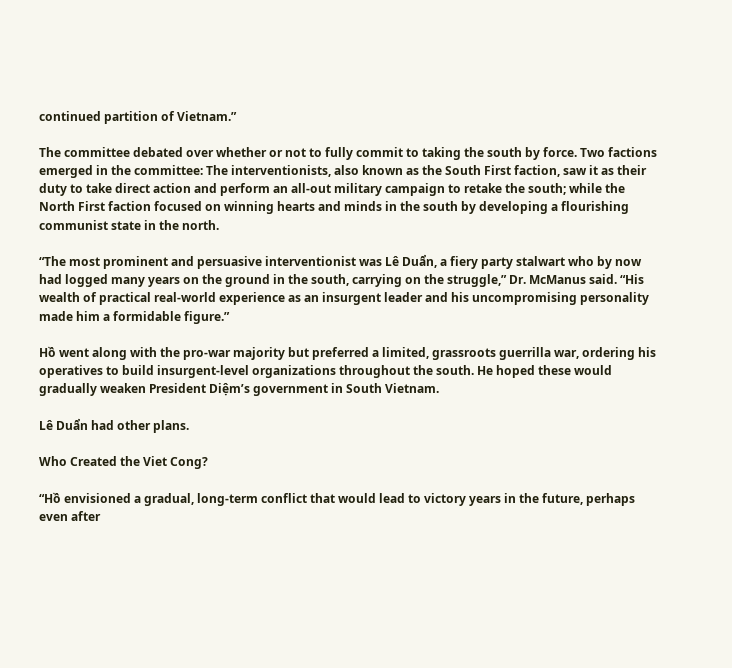continued partition of Vietnam.”

The committee debated over whether or not to fully commit to taking the south by force. Two factions emerged in the committee: The interventionists, also known as the South First faction, saw it as their duty to take direct action and perform an all-out military campaign to retake the south; while the North First faction focused on winning hearts and minds in the south by developing a flourishing communist state in the north.

“The most prominent and persuasive interventionist was Lê Duẩn, a fiery party stalwart who by now had logged many years on the ground in the south, carrying on the struggle,” Dr. McManus said. “His wealth of practical real-world experience as an insurgent leader and his uncompromising personality made him a formidable figure.”

Hồ went along with the pro-war majority but preferred a limited, grassroots guerrilla war, ordering his operatives to build insurgent-level organizations throughout the south. He hoped these would gradually weaken President Diệm’s government in South Vietnam.

Lê Duẩn had other plans.

Who Created the Viet Cong?

“Hồ envisioned a gradual, long-term conflict that would lead to victory years in the future, perhaps even after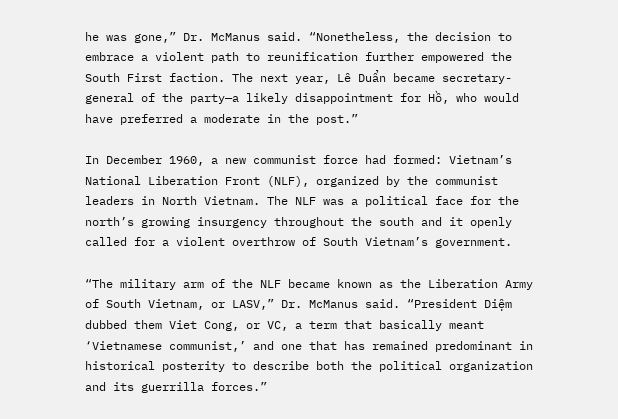he was gone,” Dr. McManus said. “Nonetheless, the decision to embrace a violent path to reunification further empowered the South First faction. The next year, Lê Duẩn became secretary-general of the party—a likely disappointment for Hồ, who would have preferred a moderate in the post.”

In December 1960, a new communist force had formed: Vietnam’s National Liberation Front (NLF), organized by the communist leaders in North Vietnam. The NLF was a political face for the north’s growing insurgency throughout the south and it openly called for a violent overthrow of South Vietnam’s government.

“The military arm of the NLF became known as the Liberation Army of South Vietnam, or LASV,” Dr. McManus said. “President Diệm dubbed them Viet Cong, or VC, a term that basically meant ‘Vietnamese communist,’ and one that has remained predominant in historical posterity to describe both the political organization and its guerrilla forces.”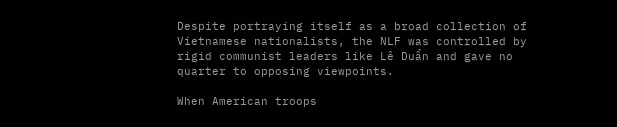Despite portraying itself as a broad collection of Vietnamese nationalists, the NLF was controlled by rigid communist leaders like Lê Duẩn and gave no quarter to opposing viewpoints.

When American troops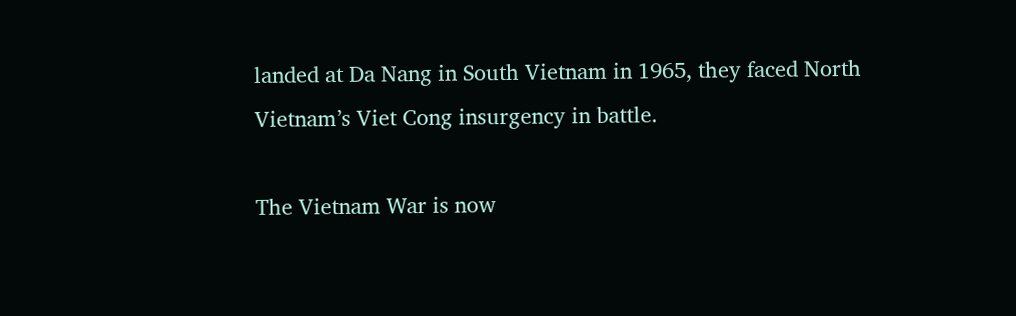landed at Da Nang in South Vietnam in 1965, they faced North Vietnam’s Viet Cong insurgency in battle.

The Vietnam War is now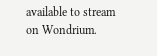available to stream on Wondrium.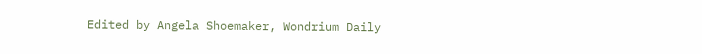Edited by Angela Shoemaker, Wondrium Daily